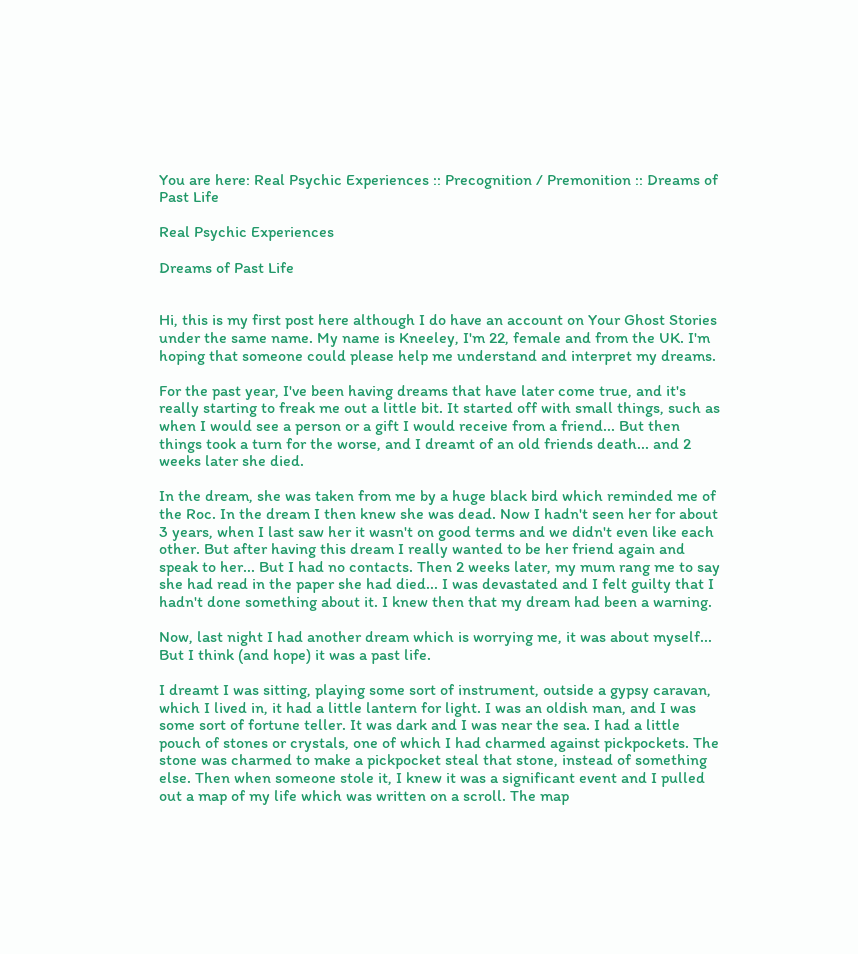You are here: Real Psychic Experiences :: Precognition / Premonition :: Dreams of Past Life

Real Psychic Experiences

Dreams of Past Life


Hi, this is my first post here although I do have an account on Your Ghost Stories under the same name. My name is Kneeley, I'm 22, female and from the UK. I'm hoping that someone could please help me understand and interpret my dreams.

For the past year, I've been having dreams that have later come true, and it's really starting to freak me out a little bit. It started off with small things, such as when I would see a person or a gift I would receive from a friend... But then things took a turn for the worse, and I dreamt of an old friends death... and 2 weeks later she died.

In the dream, she was taken from me by a huge black bird which reminded me of the Roc. In the dream I then knew she was dead. Now I hadn't seen her for about 3 years, when I last saw her it wasn't on good terms and we didn't even like each other. But after having this dream I really wanted to be her friend again and speak to her... But I had no contacts. Then 2 weeks later, my mum rang me to say she had read in the paper she had died... I was devastated and I felt guilty that I hadn't done something about it. I knew then that my dream had been a warning.

Now, last night I had another dream which is worrying me, it was about myself... But I think (and hope) it was a past life.

I dreamt I was sitting, playing some sort of instrument, outside a gypsy caravan, which I lived in, it had a little lantern for light. I was an oldish man, and I was some sort of fortune teller. It was dark and I was near the sea. I had a little pouch of stones or crystals, one of which I had charmed against pickpockets. The stone was charmed to make a pickpocket steal that stone, instead of something else. Then when someone stole it, I knew it was a significant event and I pulled out a map of my life which was written on a scroll. The map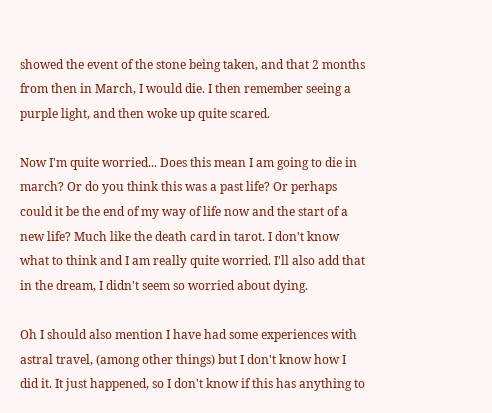showed the event of the stone being taken, and that 2 months from then in March, I would die. I then remember seeing a purple light, and then woke up quite scared.

Now I'm quite worried... Does this mean I am going to die in march? Or do you think this was a past life? Or perhaps could it be the end of my way of life now and the start of a new life? Much like the death card in tarot. I don't know what to think and I am really quite worried. I'll also add that in the dream, I didn't seem so worried about dying.

Oh I should also mention I have had some experiences with astral travel, (among other things) but I don't know how I did it. It just happened, so I don't know if this has anything to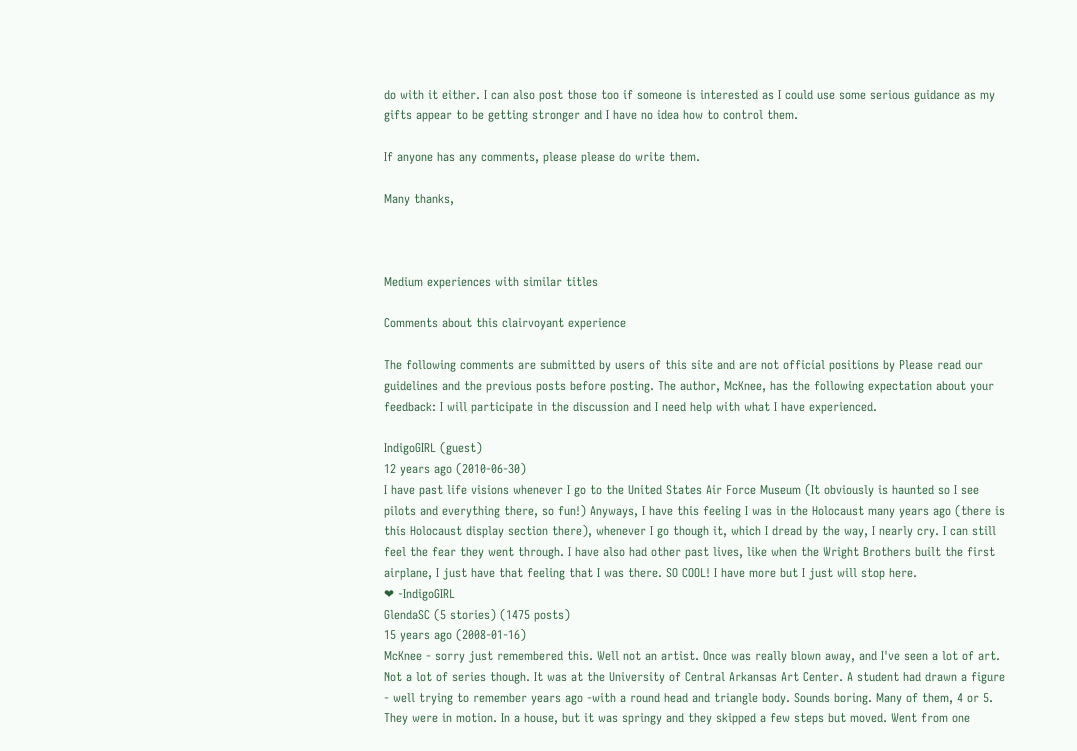do with it either. I can also post those too if someone is interested as I could use some serious guidance as my gifts appear to be getting stronger and I have no idea how to control them.

If anyone has any comments, please please do write them.

Many thanks,



Medium experiences with similar titles

Comments about this clairvoyant experience

The following comments are submitted by users of this site and are not official positions by Please read our guidelines and the previous posts before posting. The author, McKnee, has the following expectation about your feedback: I will participate in the discussion and I need help with what I have experienced.

IndigoGIRL (guest)
12 years ago (2010-06-30)
I have past life visions whenever I go to the United States Air Force Museum (It obviously is haunted so I see pilots and everything there, so fun!) Anyways, I have this feeling I was in the Holocaust many years ago (there is this Holocaust display section there), whenever I go though it, which I dread by the way, I nearly cry. I can still feel the fear they went through. I have also had other past lives, like when the Wright Brothers built the first airplane, I just have that feeling that I was there. SO COOL! I have more but I just will stop here.
❤ -IndigoGIRL
GlendaSC (5 stories) (1475 posts)
15 years ago (2008-01-16)
McKnee - sorry just remembered this. Well not an artist. Once was really blown away, and I've seen a lot of art. Not a lot of series though. It was at the University of Central Arkansas Art Center. A student had drawn a figure - well trying to remember years ago -with a round head and triangle body. Sounds boring. Many of them, 4 or 5. They were in motion. In a house, but it was springy and they skipped a few steps but moved. Went from one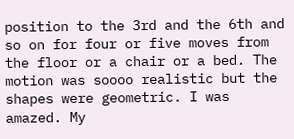position to the 3rd and the 6th and so on for four or five moves from the floor or a chair or a bed. The motion was soooo realistic but the shapes were geometric. I was amazed. My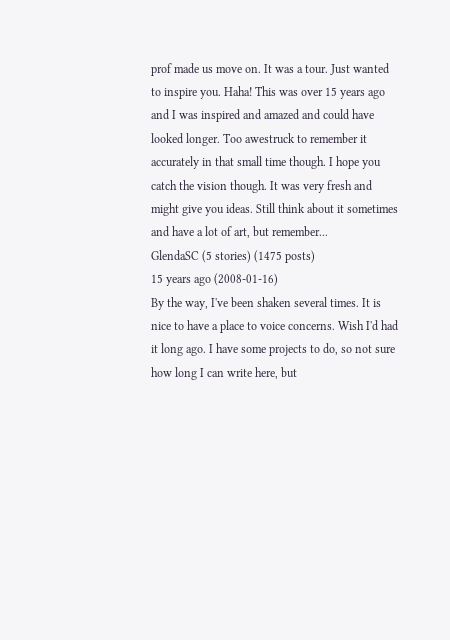prof made us move on. It was a tour. Just wanted to inspire you. Haha! This was over 15 years ago and I was inspired and amazed and could have looked longer. Too awestruck to remember it accurately in that small time though. I hope you catch the vision though. It was very fresh and might give you ideas. Still think about it sometimes and have a lot of art, but remember...
GlendaSC (5 stories) (1475 posts)
15 years ago (2008-01-16)
By the way, I've been shaken several times. It is nice to have a place to voice concerns. Wish I'd had it long ago. I have some projects to do, so not sure how long I can write here, but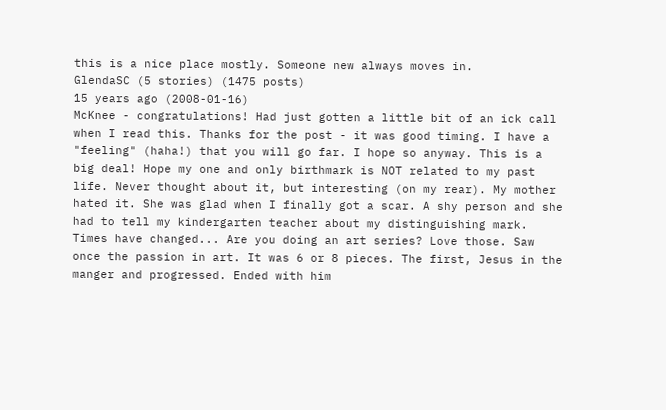this is a nice place mostly. Someone new always moves in.
GlendaSC (5 stories) (1475 posts)
15 years ago (2008-01-16)
McKnee - congratulations! Had just gotten a little bit of an ick call when I read this. Thanks for the post - it was good timing. I have a "feeling" (haha!) that you will go far. I hope so anyway. This is a big deal! Hope my one and only birthmark is NOT related to my past life. Never thought about it, but interesting (on my rear). My mother hated it. She was glad when I finally got a scar. A shy person and she had to tell my kindergarten teacher about my distinguishing mark. Times have changed... Are you doing an art series? Love those. Saw once the passion in art. It was 6 or 8 pieces. The first, Jesus in the manger and progressed. Ended with him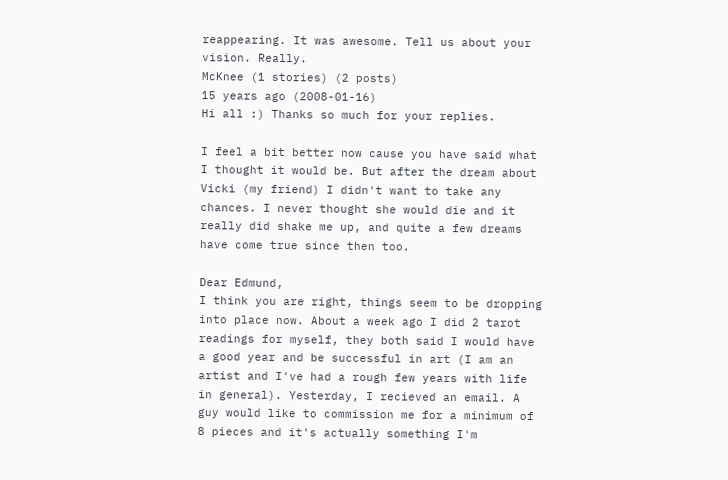reappearing. It was awesome. Tell us about your vision. Really.
McKnee (1 stories) (2 posts)
15 years ago (2008-01-16)
Hi all :) Thanks so much for your replies.

I feel a bit better now cause you have said what I thought it would be. But after the dream about Vicki (my friend) I didn't want to take any chances. I never thought she would die and it really did shake me up, and quite a few dreams have come true since then too.

Dear Edmund,
I think you are right, things seem to be dropping into place now. About a week ago I did 2 tarot readings for myself, they both said I would have a good year and be successful in art (I am an artist and I've had a rough few years with life in general). Yesterday, I recieved an email. A guy would like to commission me for a minimum of 8 pieces and it's actually something I'm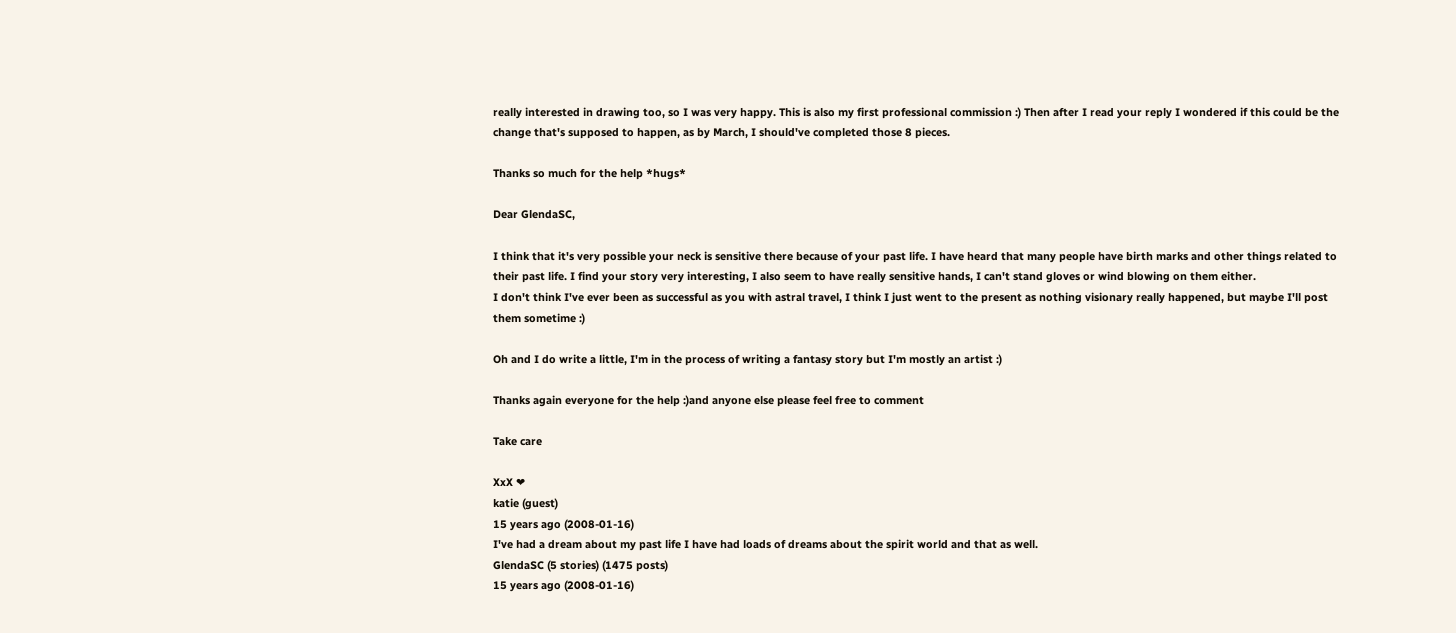really interested in drawing too, so I was very happy. This is also my first professional commission :) Then after I read your reply I wondered if this could be the change that's supposed to happen, as by March, I should've completed those 8 pieces.

Thanks so much for the help *hugs*

Dear GlendaSC,

I think that it's very possible your neck is sensitive there because of your past life. I have heard that many people have birth marks and other things related to their past life. I find your story very interesting, I also seem to have really sensitive hands, I can't stand gloves or wind blowing on them either.
I don't think I've ever been as successful as you with astral travel, I think I just went to the present as nothing visionary really happened, but maybe I'll post them sometime :)

Oh and I do write a little, I'm in the process of writing a fantasy story but I'm mostly an artist :)

Thanks again everyone for the help :)and anyone else please feel free to comment

Take care

XxX ❤
katie (guest)
15 years ago (2008-01-16)
I've had a dream about my past life I have had loads of dreams about the spirit world and that as well.
GlendaSC (5 stories) (1475 posts)
15 years ago (2008-01-16)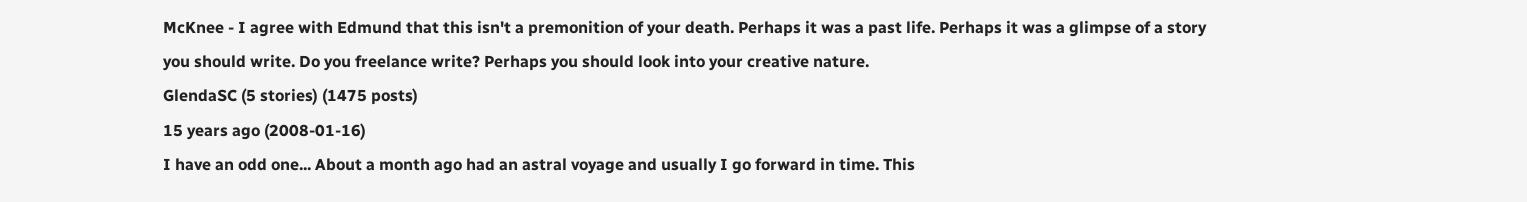McKnee - I agree with Edmund that this isn't a premonition of your death. Perhaps it was a past life. Perhaps it was a glimpse of a story you should write. Do you freelance write? Perhaps you should look into your creative nature.
GlendaSC (5 stories) (1475 posts)
15 years ago (2008-01-16)
I have an odd one... About a month ago had an astral voyage and usually I go forward in time. This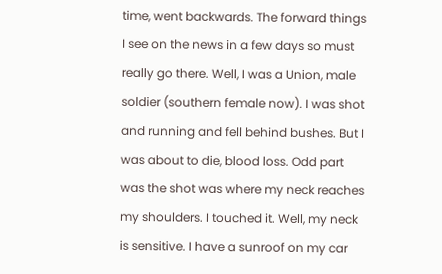time, went backwards. The forward things I see on the news in a few days so must really go there. Well, I was a Union, male soldier (southern female now). I was shot and running and fell behind bushes. But I was about to die, blood loss. Odd part was the shot was where my neck reaches my shoulders. I touched it. Well, my neck is sensitive. I have a sunroof on my car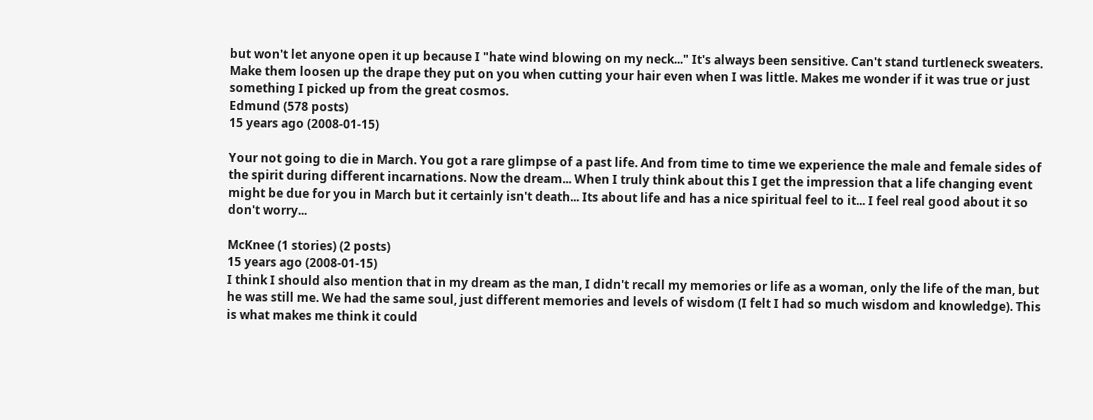but won't let anyone open it up because I "hate wind blowing on my neck..." It's always been sensitive. Can't stand turtleneck sweaters. Make them loosen up the drape they put on you when cutting your hair even when I was little. Makes me wonder if it was true or just something I picked up from the great cosmos.
Edmund (578 posts)
15 years ago (2008-01-15)

Your not going to die in March. You got a rare glimpse of a past life. And from time to time we experience the male and female sides of the spirit during different incarnations. Now the dream... When I truly think about this I get the impression that a life changing event might be due for you in March but it certainly isn't death... Its about life and has a nice spiritual feel to it... I feel real good about it so don't worry...

McKnee (1 stories) (2 posts)
15 years ago (2008-01-15)
I think I should also mention that in my dream as the man, I didn't recall my memories or life as a woman, only the life of the man, but he was still me. We had the same soul, just different memories and levels of wisdom (I felt I had so much wisdom and knowledge). This is what makes me think it could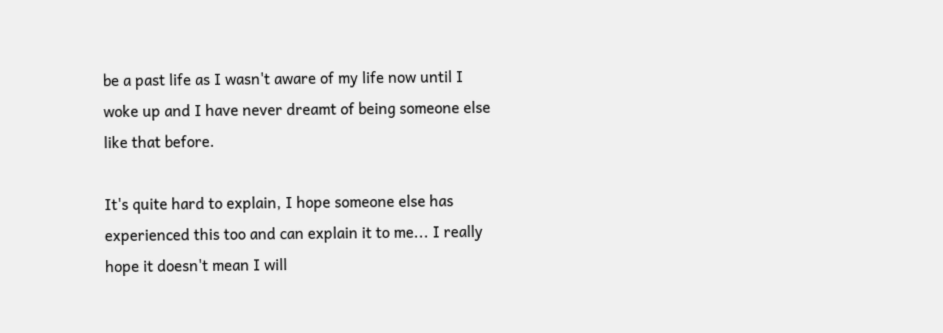be a past life as I wasn't aware of my life now until I woke up and I have never dreamt of being someone else like that before.

It's quite hard to explain, I hope someone else has experienced this too and can explain it to me... I really hope it doesn't mean I will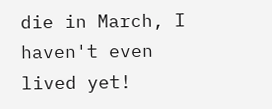die in March, I haven't even lived yet!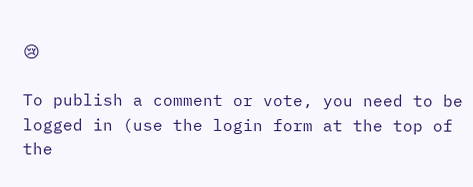😢

To publish a comment or vote, you need to be logged in (use the login form at the top of the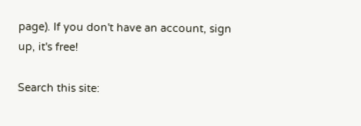page). If you don't have an account, sign up, it's free!

Search this site: